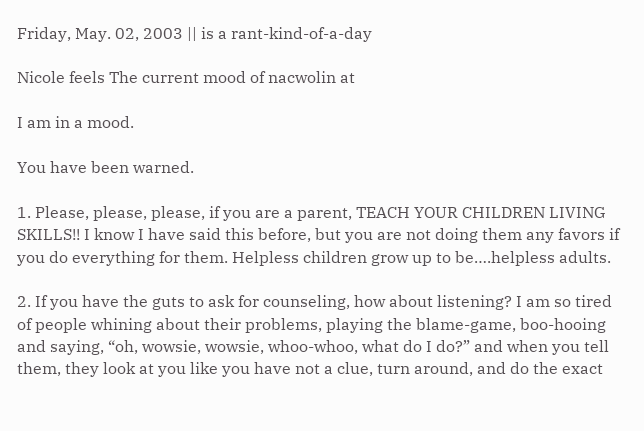Friday, May. 02, 2003 || is a rant-kind-of-a-day

Nicole feels The current mood of nacwolin at

I am in a mood.

You have been warned.

1. Please, please, please, if you are a parent, TEACH YOUR CHILDREN LIVING SKILLS!! I know I have said this before, but you are not doing them any favors if you do everything for them. Helpless children grow up to be….helpless adults.

2. If you have the guts to ask for counseling, how about listening? I am so tired of people whining about their problems, playing the blame-game, boo-hooing and saying, “oh, wowsie, wowsie, whoo-whoo, what do I do?” and when you tell them, they look at you like you have not a clue, turn around, and do the exact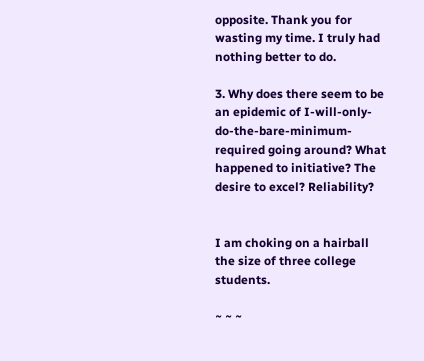opposite. Thank you for wasting my time. I truly had nothing better to do.

3. Why does there seem to be an epidemic of I-will-only-do-the-bare-minimum-required going around? What happened to initiative? The desire to excel? Reliability?


I am choking on a hairball the size of three college students.

~ ~ ~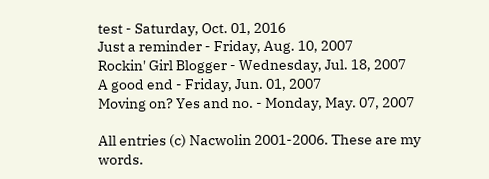test - Saturday, Oct. 01, 2016
Just a reminder - Friday, Aug. 10, 2007
Rockin' Girl Blogger - Wednesday, Jul. 18, 2007
A good end - Friday, Jun. 01, 2007
Moving on? Yes and no. - Monday, May. 07, 2007

All entries (c) Nacwolin 2001-2006. These are my words.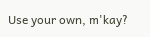Use your own, m'kay?